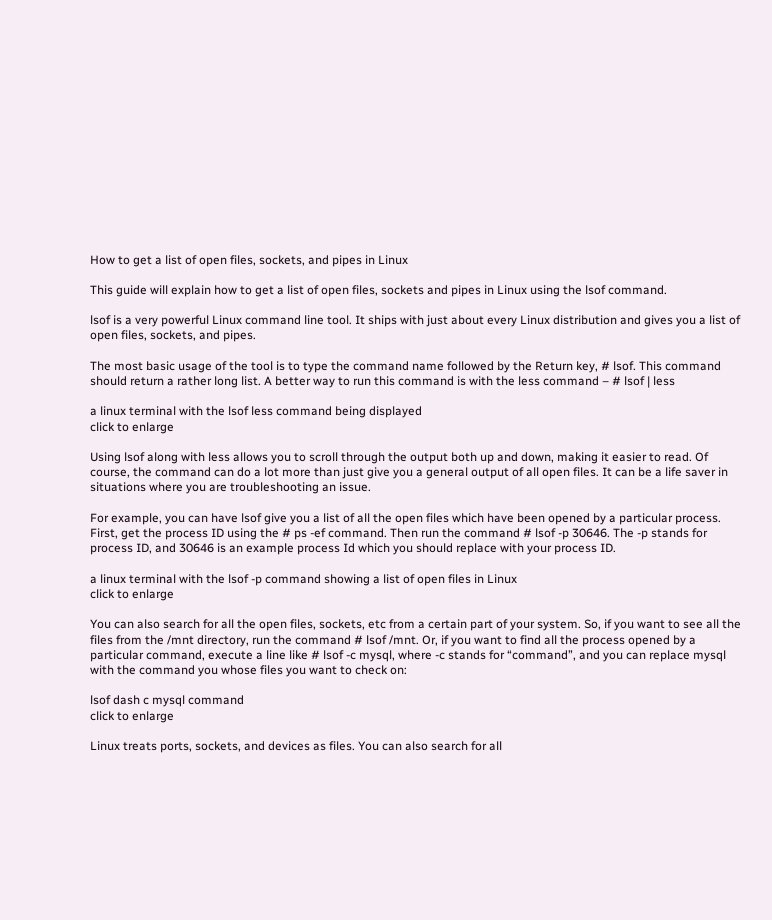How to get a list of open files, sockets, and pipes in Linux

This guide will explain how to get a list of open files, sockets and pipes in Linux using the lsof command.

lsof is a very powerful Linux command line tool. It ships with just about every Linux distribution and gives you a list of open files, sockets, and pipes.

The most basic usage of the tool is to type the command name followed by the Return key, # lsof. This command should return a rather long list. A better way to run this command is with the less command – # lsof | less

a linux terminal with the lsof less command being displayed
click to enlarge

Using lsof along with less allows you to scroll through the output both up and down, making it easier to read. Of course, the command can do a lot more than just give you a general output of all open files. It can be a life saver in situations where you are troubleshooting an issue.

For example, you can have lsof give you a list of all the open files which have been opened by a particular process. First, get the process ID using the # ps -ef command. Then run the command # lsof -p 30646. The -p stands for process ID, and 30646 is an example process Id which you should replace with your process ID.

a linux terminal with the lsof -p command showing a list of open files in Linux
click to enlarge

You can also search for all the open files, sockets, etc from a certain part of your system. So, if you want to see all the files from the /mnt directory, run the command # lsof /mnt. Or, if you want to find all the process opened by a particular command, execute a line like # lsof -c mysql, where -c stands for “command”, and you can replace mysql with the command you whose files you want to check on:

lsof dash c mysql command
click to enlarge

Linux treats ports, sockets, and devices as files. You can also search for all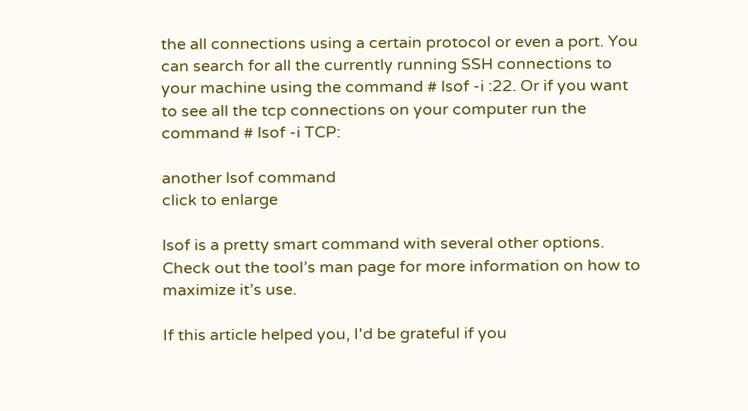the all connections using a certain protocol or even a port. You can search for all the currently running SSH connections to your machine using the command # lsof -i :22. Or if you want to see all the tcp connections on your computer run the command # lsof -i TCP:

another lsof command
click to enlarge

lsof is a pretty smart command with several other options. Check out the tool’s man page for more information on how to maximize it’s use.

If this article helped you, I'd be grateful if you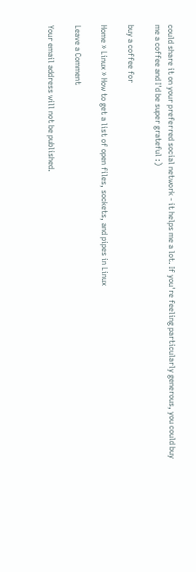could share it on your preferred social network - it helps me a lot. If you're feeling particularly generous, you could buy me a coffee and I'd be super grateful :)

buy a coffee for

Home » Linux » How to get a list of open files, sockets, and pipes in Linux

Leave a Comment

Your email address will not be published.